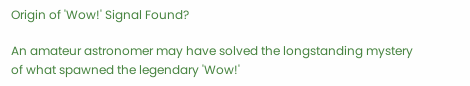Origin of 'Wow!' Signal Found?

An amateur astronomer may have solved the longstanding mystery of what spawned the legendary 'Wow!'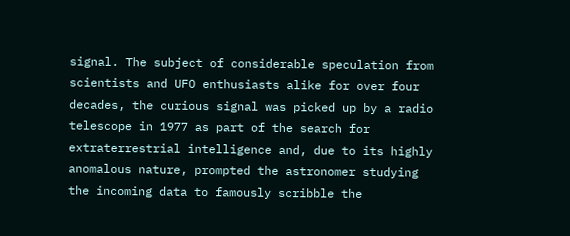signal. The subject of considerable speculation from scientists and UFO enthusiasts alike for over four decades, the curious signal was picked up by a radio telescope in 1977 as part of the search for extraterrestrial intelligence and, due to its highly anomalous nature, prompted the astronomer studying the incoming data to famously scribble the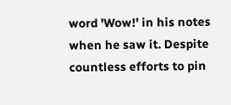word 'Wow!' in his notes when he saw it. Despite countless efforts to pin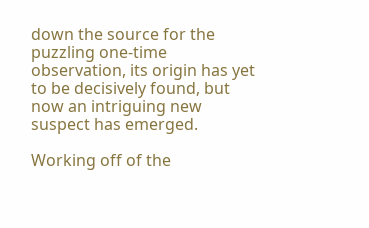down the source for the puzzling one-time observation, its origin has yet to be decisively found, but now an intriguing new suspect has emerged.

Working off of the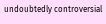undoubtedly controversial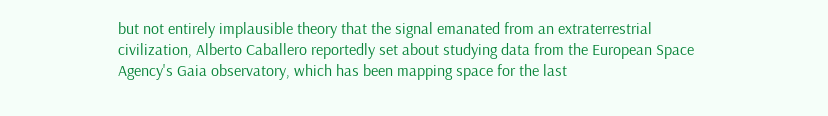but not entirely implausible theory that the signal emanated from an extraterrestrial civilization, Alberto Caballero reportedly set about studying data from the European Space Agency's Gaia observatory, which has been mapping space for the last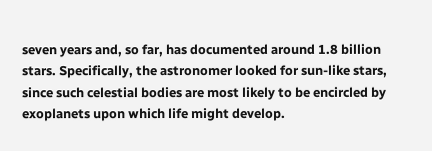seven years and, so far, has documented around 1.8 billion stars. Specifically, the astronomer looked for sun-like stars, since such celestial bodies are most likely to be encircled by exoplanets upon which life might develop.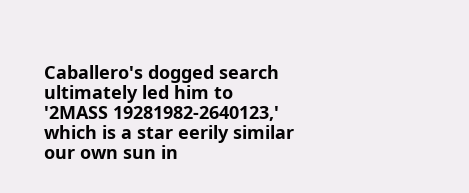Caballero's dogged search ultimately led him to '2MASS 19281982-2640123,' which is a star eerily similar our own sun in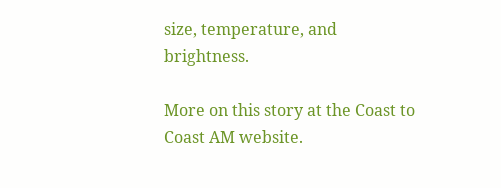size, temperature, and brightness.

More on this story at the Coast to Coast AM website.